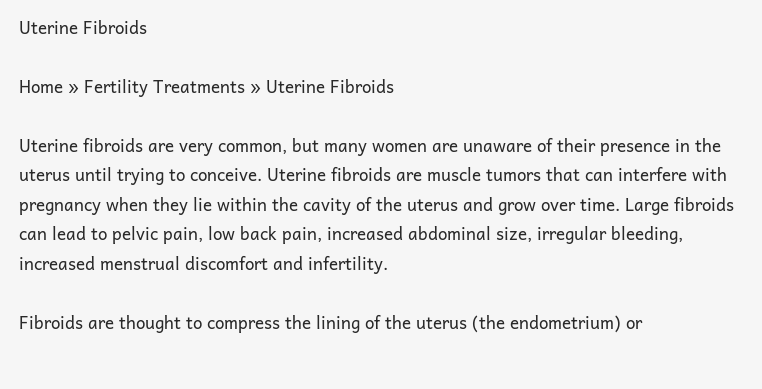Uterine Fibroids

Home » Fertility Treatments » Uterine Fibroids

Uterine fibroids are very common, but many women are unaware of their presence in the uterus until trying to conceive. Uterine fibroids are muscle tumors that can interfere with pregnancy when they lie within the cavity of the uterus and grow over time. Large fibroids can lead to pelvic pain, low back pain, increased abdominal size, irregular bleeding, increased menstrual discomfort and infertility.

Fibroids are thought to compress the lining of the uterus (the endometrium) or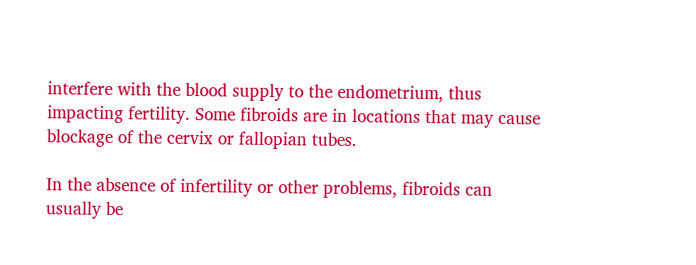interfere with the blood supply to the endometrium, thus impacting fertility. Some fibroids are in locations that may cause blockage of the cervix or fallopian tubes.

In the absence of infertility or other problems, fibroids can usually be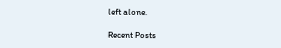left alone.

Recent Posts